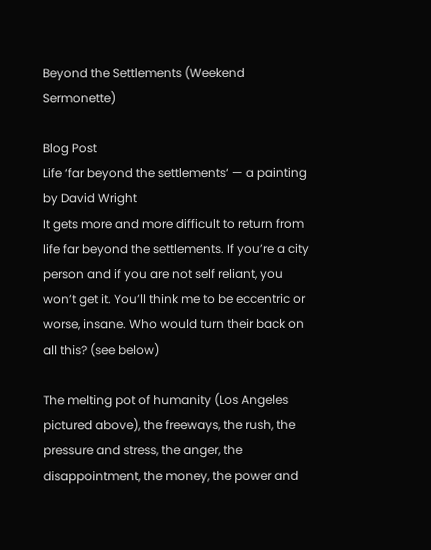Beyond the Settlements (Weekend Sermonette)

Blog Post
Life ‘far beyond the settlements‘ — a painting by David Wright
It gets more and more difficult to return from life far beyond the settlements. If you’re a city person and if you are not self reliant, you won’t get it. You’ll think me to be eccentric or worse, insane. Who would turn their back on all this? (see below)

The melting pot of humanity (Los Angeles pictured above), the freeways, the rush, the pressure and stress, the anger, the disappointment, the money, the power and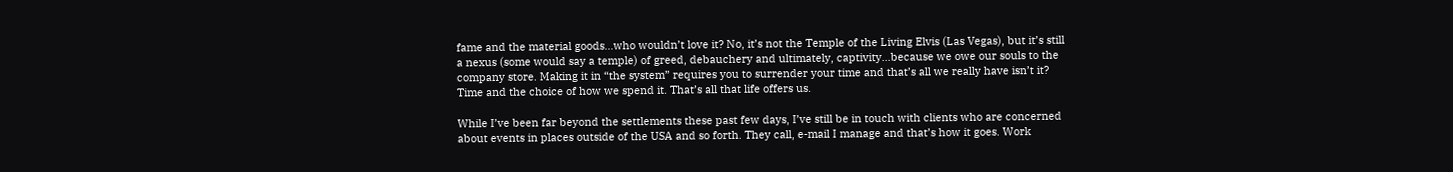fame and the material goods…who wouldn’t love it? No, it’s not the Temple of the Living Elvis (Las Vegas), but it’s still a nexus (some would say a temple) of greed, debauchery and ultimately, captivity…because we owe our souls to the company store. Making it in “the system” requires you to surrender your time and that’s all we really have isn’t it? Time and the choice of how we spend it. That’s all that life offers us.

While I’ve been far beyond the settlements these past few days, I’ve still be in touch with clients who are concerned about events in places outside of the USA and so forth. They call, e-mail I manage and that’s how it goes. Work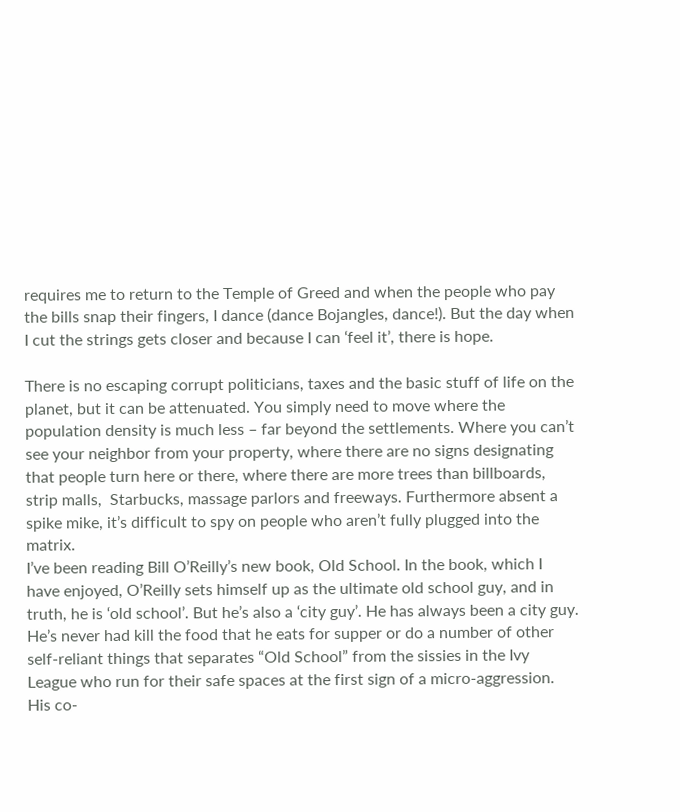requires me to return to the Temple of Greed and when the people who pay the bills snap their fingers, I dance (dance Bojangles, dance!). But the day when I cut the strings gets closer and because I can ‘feel it’, there is hope.

There is no escaping corrupt politicians, taxes and the basic stuff of life on the planet, but it can be attenuated. You simply need to move where the population density is much less – far beyond the settlements. Where you can’t see your neighbor from your property, where there are no signs designating that people turn here or there, where there are more trees than billboards, strip malls,  Starbucks, massage parlors and freeways. Furthermore absent a spike mike, it’s difficult to spy on people who aren’t fully plugged into the matrix.
I’ve been reading Bill O’Reilly’s new book, Old School. In the book, which I have enjoyed, O’Reilly sets himself up as the ultimate old school guy, and in truth, he is ‘old school’. But he’s also a ‘city guy’. He has always been a city guy. He’s never had kill the food that he eats for supper or do a number of other self-reliant things that separates “Old School” from the sissies in the Ivy League who run for their safe spaces at the first sign of a micro-aggression. His co-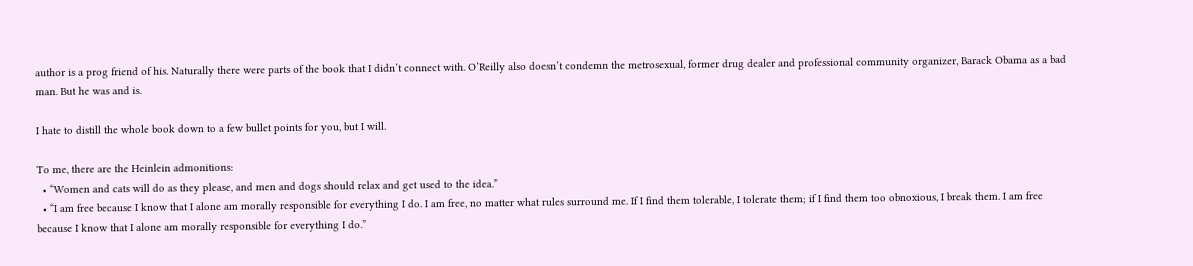author is a prog friend of his. Naturally there were parts of the book that I didn’t connect with. O’Reilly also doesn’t condemn the metrosexual, former drug dealer and professional community organizer, Barack Obama as a bad man. But he was and is.

I hate to distill the whole book down to a few bullet points for you, but I will.

To me, there are the Heinlein admonitions:
  • “Women and cats will do as they please, and men and dogs should relax and get used to the idea.”
  • “I am free because I know that I alone am morally responsible for everything I do. I am free, no matter what rules surround me. If I find them tolerable, I tolerate them; if I find them too obnoxious, I break them. I am free because I know that I alone am morally responsible for everything I do.”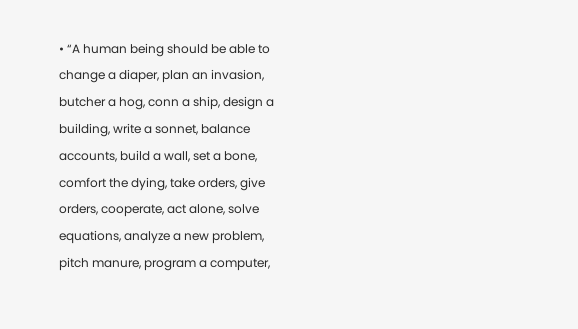• “A human being should be able to change a diaper, plan an invasion, butcher a hog, conn a ship, design a building, write a sonnet, balance accounts, build a wall, set a bone, comfort the dying, take orders, give orders, cooperate, act alone, solve equations, analyze a new problem, pitch manure, program a computer,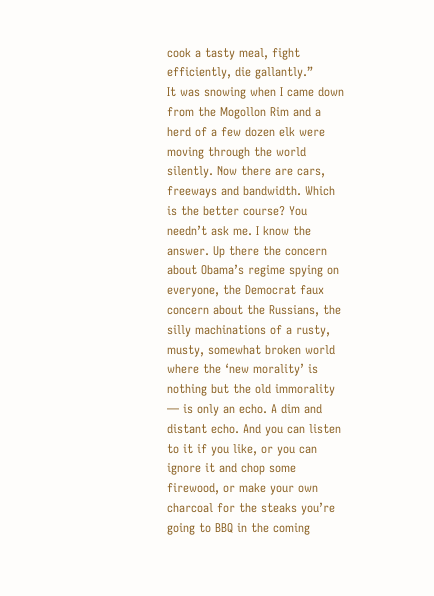cook a tasty meal, fight efficiently, die gallantly.”
It was snowing when I came down from the Mogollon Rim and a herd of a few dozen elk were moving through the world silently. Now there are cars, freeways and bandwidth. Which is the better course? You needn’t ask me. I know the answer. Up there the concern about Obama’s regime spying on everyone, the Democrat faux concern about the Russians, the silly machinations of a rusty, musty, somewhat broken world where the ‘new morality’ is nothing but the old immorality — is only an echo. A dim and distant echo. And you can listen to it if you like, or you can ignore it and chop some firewood, or make your own charcoal for the steaks you’re going to BBQ in the coming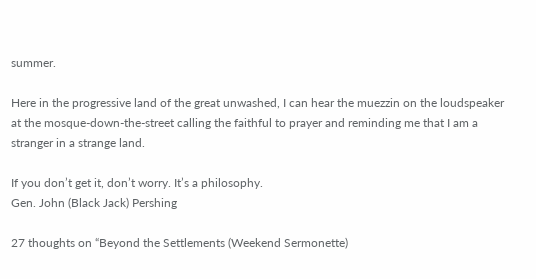summer.

Here in the progressive land of the great unwashed, I can hear the muezzin on the loudspeaker at the mosque-down-the-street calling the faithful to prayer and reminding me that I am a stranger in a strange land.

If you don’t get it, don’t worry. It’s a philosophy.
Gen. John (Black Jack) Pershing

27 thoughts on “Beyond the Settlements (Weekend Sermonette)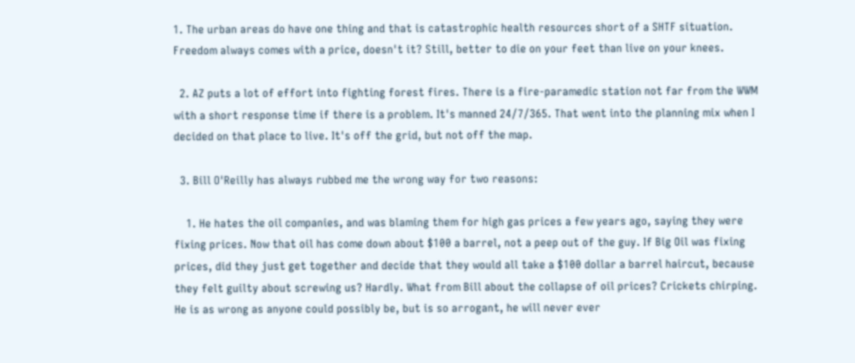1. The urban areas do have one thing and that is catastrophic health resources short of a SHTF situation. Freedom always comes with a price, doesn't it? Still, better to die on your feet than live on your knees.

  2. AZ puts a lot of effort into fighting forest fires. There is a fire-paramedic station not far from the WWM with a short response time if there is a problem. It's manned 24/7/365. That went into the planning mix when I decided on that place to live. It's off the grid, but not off the map.

  3. Bill O'Reilly has always rubbed me the wrong way for two reasons:

    1. He hates the oil companies, and was blaming them for high gas prices a few years ago, saying they were fixing prices. Now that oil has come down about $100 a barrel, not a peep out of the guy. If Big Oil was fixing prices, did they just get together and decide that they would all take a $100 dollar a barrel haircut, because they felt guilty about screwing us? Hardly. What from Bill about the collapse of oil prices? Crickets chirping. He is as wrong as anyone could possibly be, but is so arrogant, he will never ever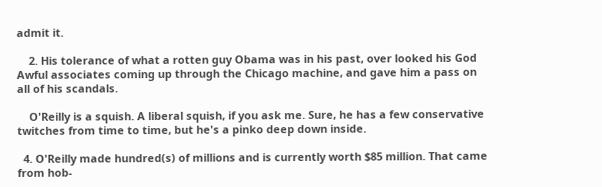admit it.

    2. His tolerance of what a rotten guy Obama was in his past, over looked his God Awful associates coming up through the Chicago machine, and gave him a pass on all of his scandals.

    O'Reilly is a squish. A liberal squish, if you ask me. Sure, he has a few conservative twitches from time to time, but he's a pinko deep down inside.

  4. O'Reilly made hundred(s) of millions and is currently worth $85 million. That came from hob-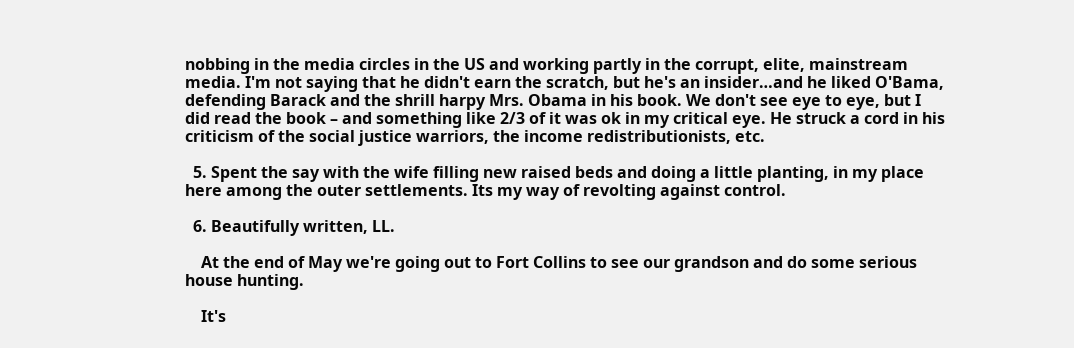nobbing in the media circles in the US and working partly in the corrupt, elite, mainstream media. I'm not saying that he didn't earn the scratch, but he's an insider…and he liked O'Bama, defending Barack and the shrill harpy Mrs. Obama in his book. We don't see eye to eye, but I did read the book – and something like 2/3 of it was ok in my critical eye. He struck a cord in his criticism of the social justice warriors, the income redistributionists, etc.

  5. Spent the say with the wife filling new raised beds and doing a little planting, in my place here among the outer settlements. Its my way of revolting against control.

  6. Beautifully written, LL.

    At the end of May we're going out to Fort Collins to see our grandson and do some serious house hunting.

    It's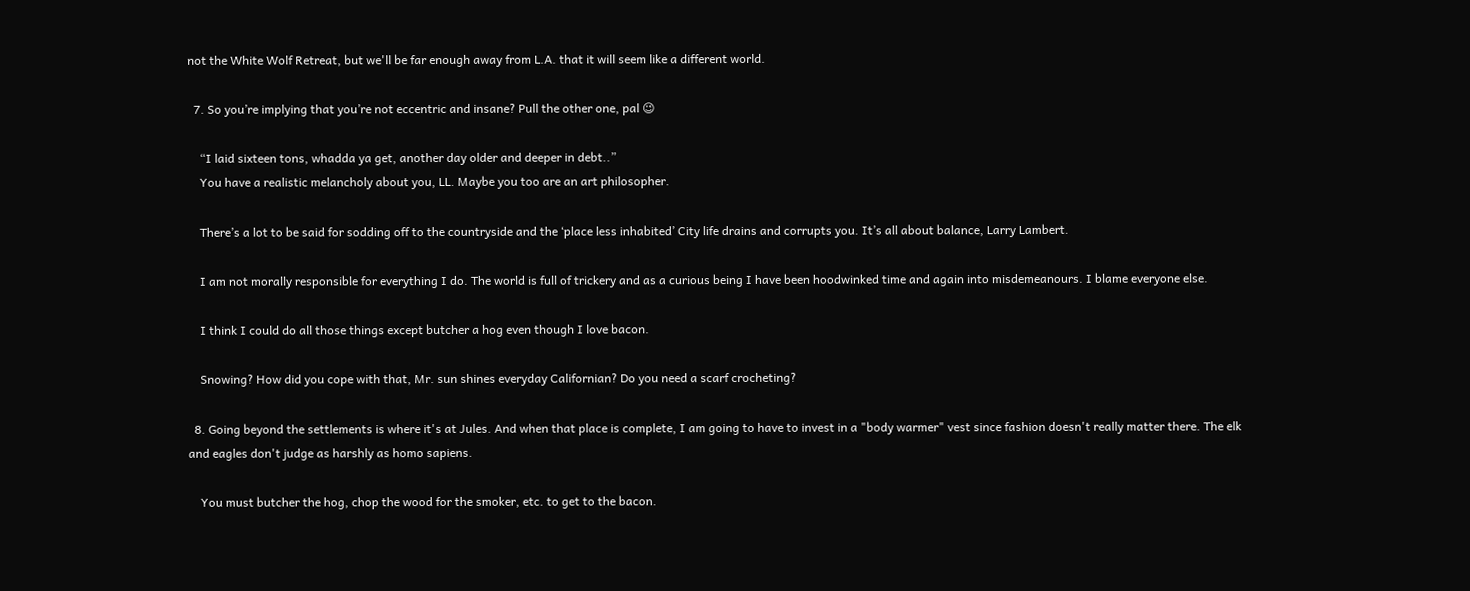not the White Wolf Retreat, but we'll be far enough away from L.A. that it will seem like a different world.

  7. So you’re implying that you’re not eccentric and insane? Pull the other one, pal 😉

    “I laid sixteen tons, whadda ya get, another day older and deeper in debt..”
    You have a realistic melancholy about you, LL. Maybe you too are an art philosopher.

    There’s a lot to be said for sodding off to the countryside and the ‘place less inhabited’ City life drains and corrupts you. It’s all about balance, Larry Lambert.

    I am not morally responsible for everything I do. The world is full of trickery and as a curious being I have been hoodwinked time and again into misdemeanours. I blame everyone else.

    I think I could do all those things except butcher a hog even though I love bacon.

    Snowing? How did you cope with that, Mr. sun shines everyday Californian? Do you need a scarf crocheting?

  8. Going beyond the settlements is where it's at Jules. And when that place is complete, I am going to have to invest in a "body warmer" vest since fashion doesn't really matter there. The elk and eagles don't judge as harshly as homo sapiens.

    You must butcher the hog, chop the wood for the smoker, etc. to get to the bacon.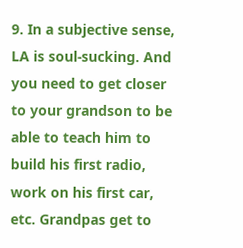9. In a subjective sense, LA is soul-sucking. And you need to get closer to your grandson to be able to teach him to build his first radio, work on his first car, etc. Grandpas get to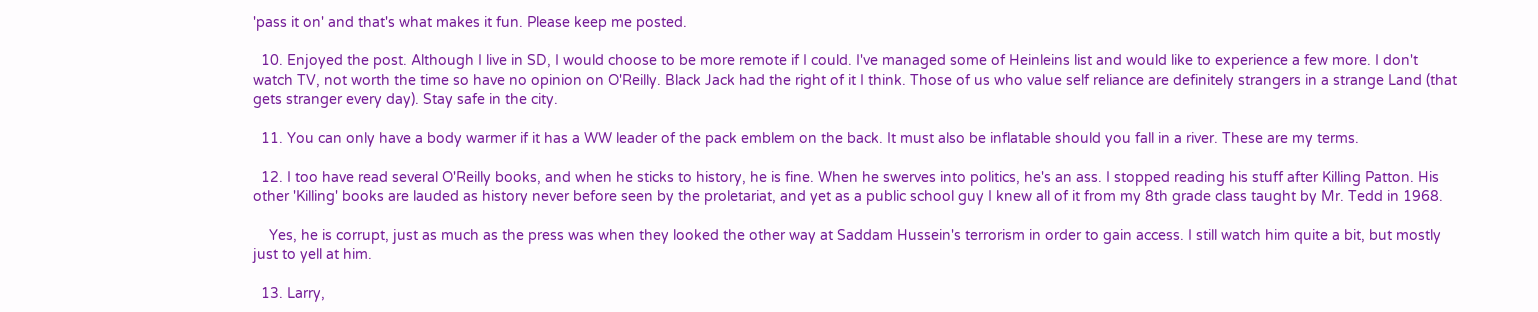'pass it on' and that's what makes it fun. Please keep me posted.

  10. Enjoyed the post. Although I live in SD, I would choose to be more remote if I could. I've managed some of Heinleins list and would like to experience a few more. I don't watch TV, not worth the time so have no opinion on O'Reilly. Black Jack had the right of it I think. Those of us who value self reliance are definitely strangers in a strange Land (that gets stranger every day). Stay safe in the city.

  11. You can only have a body warmer if it has a WW leader of the pack emblem on the back. It must also be inflatable should you fall in a river. These are my terms.

  12. I too have read several O'Reilly books, and when he sticks to history, he is fine. When he swerves into politics, he's an ass. I stopped reading his stuff after Killing Patton. His other 'Killing' books are lauded as history never before seen by the proletariat, and yet as a public school guy I knew all of it from my 8th grade class taught by Mr. Tedd in 1968.

    Yes, he is corrupt, just as much as the press was when they looked the other way at Saddam Hussein's terrorism in order to gain access. I still watch him quite a bit, but mostly just to yell at him.

  13. Larry,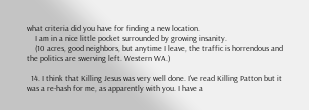what criteria did you have for finding a new location.
    I am in a nice little pocket surrounded by growing insanity.
    (10 acres, good neighbors, but anytime I leave, the traffic is horrendous and the politics are swerving left. Western WA.)

  14. I think that Killing Jesus was very well done. I've read Killing Patton but it was a re-hash for me, as apparently with you. I have a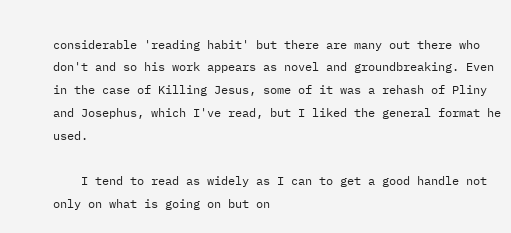considerable 'reading habit' but there are many out there who don't and so his work appears as novel and groundbreaking. Even in the case of Killing Jesus, some of it was a rehash of Pliny and Josephus, which I've read, but I liked the general format he used.

    I tend to read as widely as I can to get a good handle not only on what is going on but on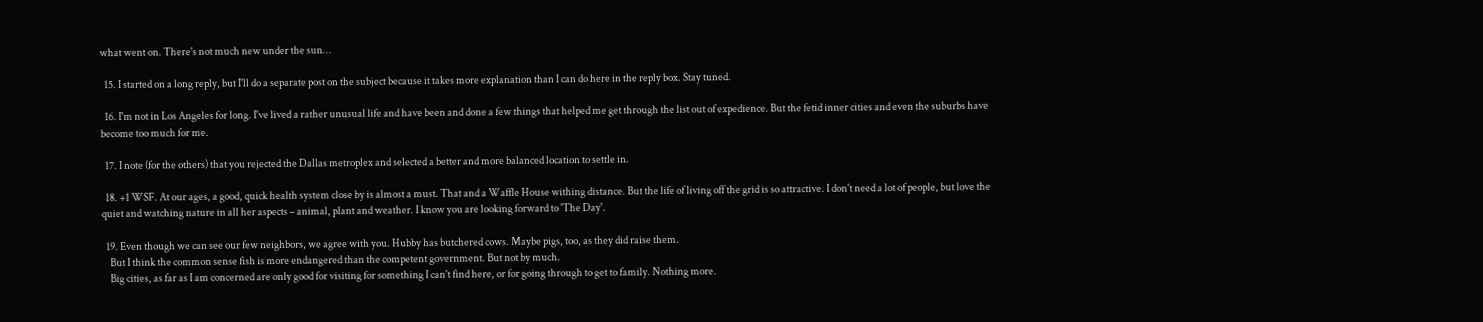what went on. There's not much new under the sun…

  15. I started on a long reply, but I'll do a separate post on the subject because it takes more explanation than I can do here in the reply box. Stay tuned.

  16. I'm not in Los Angeles for long. I've lived a rather unusual life and have been and done a few things that helped me get through the list out of expedience. But the fetid inner cities and even the suburbs have become too much for me.

  17. I note (for the others) that you rejected the Dallas metroplex and selected a better and more balanced location to settle in.

  18. +1 WSF. At our ages, a good, quick health system close by is almost a must. That and a Waffle House withing distance. But the life of living off the grid is so attractive. I don't need a lot of people, but love the quiet and watching nature in all her aspects – animal, plant and weather. I know you are looking forward to 'The Day'.

  19. Even though we can see our few neighbors, we agree with you. Hubby has butchered cows. Maybe pigs, too, as they did raise them.
    But I think the common sense fish is more endangered than the competent government. But not by much.
    Big cities, as far as I am concerned are only good for visiting for something I can't find here, or for going through to get to family. Nothing more.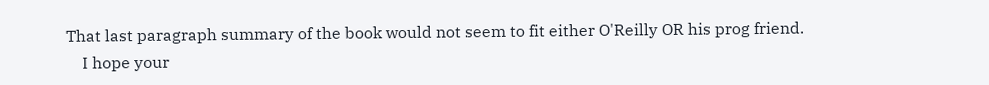That last paragraph summary of the book would not seem to fit either O'Reilly OR his prog friend.
    I hope your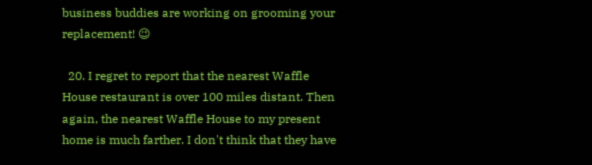business buddies are working on grooming your replacement! 😉

  20. I regret to report that the nearest Waffle House restaurant is over 100 miles distant. Then again, the nearest Waffle House to my present home is much farther. I don't think that they have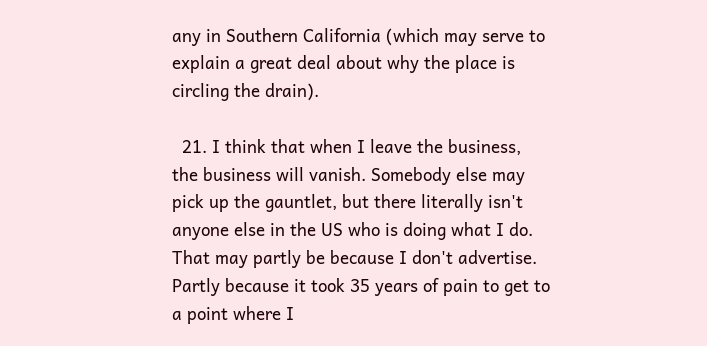any in Southern California (which may serve to explain a great deal about why the place is circling the drain).

  21. I think that when I leave the business, the business will vanish. Somebody else may pick up the gauntlet, but there literally isn't anyone else in the US who is doing what I do. That may partly be because I don't advertise. Partly because it took 35 years of pain to get to a point where I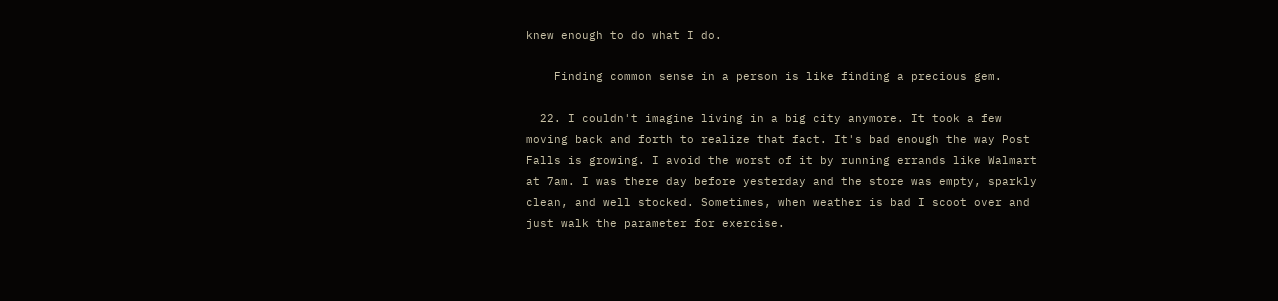knew enough to do what I do.

    Finding common sense in a person is like finding a precious gem.

  22. I couldn't imagine living in a big city anymore. It took a few moving back and forth to realize that fact. It's bad enough the way Post Falls is growing. I avoid the worst of it by running errands like Walmart at 7am. I was there day before yesterday and the store was empty, sparkly clean, and well stocked. Sometimes, when weather is bad I scoot over and just walk the parameter for exercise.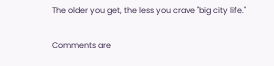The older you get, the less you crave "big city life."

Comments are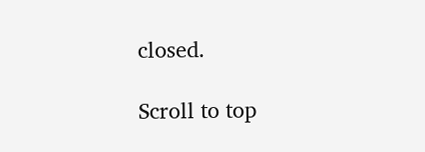closed.

Scroll to top